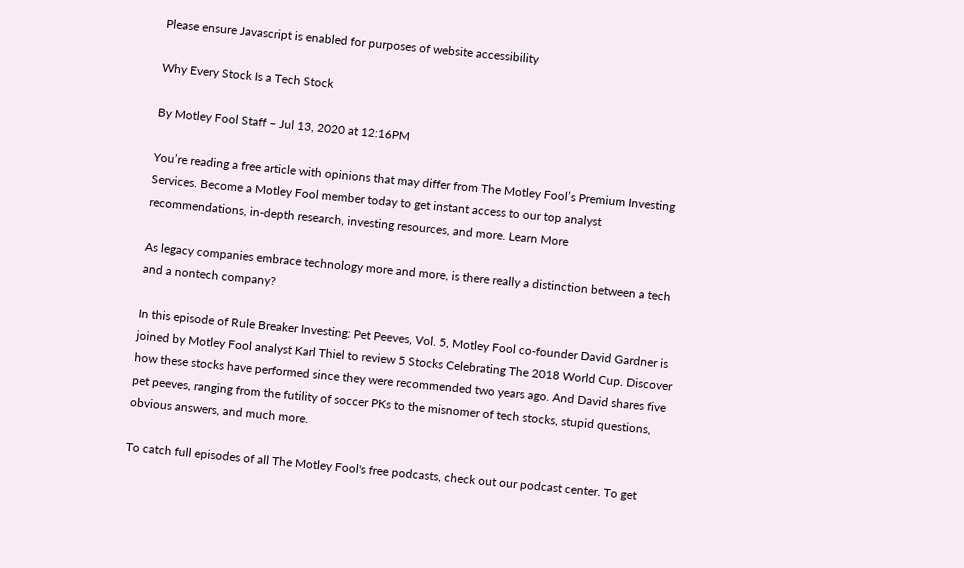Please ensure Javascript is enabled for purposes of website accessibility

Why Every Stock Is a Tech Stock

By Motley Fool Staff – Jul 13, 2020 at 12:16PM

You’re reading a free article with opinions that may differ from The Motley Fool’s Premium Investing Services. Become a Motley Fool member today to get instant access to our top analyst recommendations, in-depth research, investing resources, and more. Learn More

As legacy companies embrace technology more and more, is there really a distinction between a tech and a nontech company?

In this episode of Rule Breaker Investing: Pet Peeves, Vol. 5, Motley Fool co-founder David Gardner is joined by Motley Fool analyst Karl Thiel to review 5 Stocks Celebrating The 2018 World Cup. Discover how these stocks have performed since they were recommended two years ago. And David shares five pet peeves, ranging from the futility of soccer PKs to the misnomer of tech stocks, stupid questions, obvious answers, and much more.

To catch full episodes of all The Motley Fool's free podcasts, check out our podcast center. To get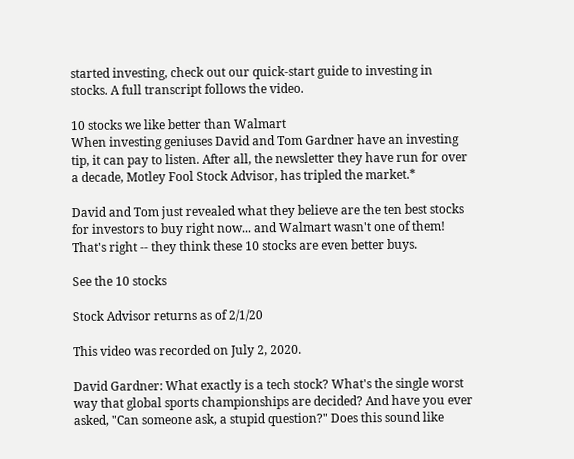started investing, check out our quick-start guide to investing in stocks. A full transcript follows the video.

10 stocks we like better than Walmart
When investing geniuses David and Tom Gardner have an investing tip, it can pay to listen. After all, the newsletter they have run for over a decade, Motley Fool Stock Advisor, has tripled the market.*

David and Tom just revealed what they believe are the ten best stocks for investors to buy right now... and Walmart wasn't one of them! That's right -- they think these 10 stocks are even better buys.

See the 10 stocks

Stock Advisor returns as of 2/1/20

This video was recorded on July 2, 2020.

David Gardner: What exactly is a tech stock? What's the single worst way that global sports championships are decided? And have you ever asked, "Can someone ask, a stupid question?" Does this sound like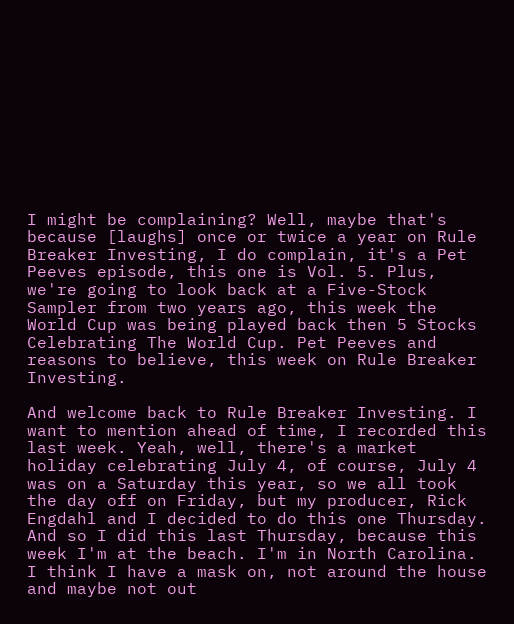I might be complaining? Well, maybe that's because [laughs] once or twice a year on Rule Breaker Investing, I do complain, it's a Pet Peeves episode, this one is Vol. 5. Plus, we're going to look back at a Five-Stock Sampler from two years ago, this week the World Cup was being played back then 5 Stocks Celebrating The World Cup. Pet Peeves and reasons to believe, this week on Rule Breaker Investing.

And welcome back to Rule Breaker Investing. I want to mention ahead of time, I recorded this last week. Yeah, well, there's a market holiday celebrating July 4, of course, July 4 was on a Saturday this year, so we all took the day off on Friday, but my producer, Rick Engdahl and I decided to do this one Thursday. And so I did this last Thursday, because this week I'm at the beach. I'm in North Carolina. I think I have a mask on, not around the house and maybe not out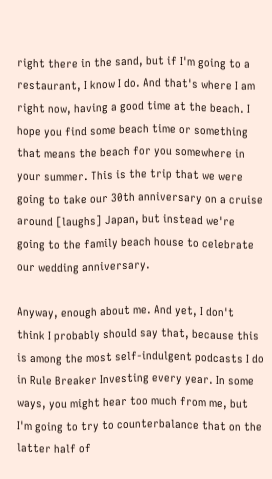right there in the sand, but if I'm going to a restaurant, I know I do. And that's where I am right now, having a good time at the beach. I hope you find some beach time or something that means the beach for you somewhere in your summer. This is the trip that we were going to take our 30th anniversary on a cruise around [laughs] Japan, but instead we're going to the family beach house to celebrate our wedding anniversary.

Anyway, enough about me. And yet, I don't think I probably should say that, because this is among the most self-indulgent podcasts I do in Rule Breaker Investing every year. In some ways, you might hear too much from me, but I'm going to try to counterbalance that on the latter half of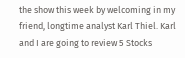the show this week by welcoming in my friend, longtime analyst Karl Thiel. Karl and I are going to review 5 Stocks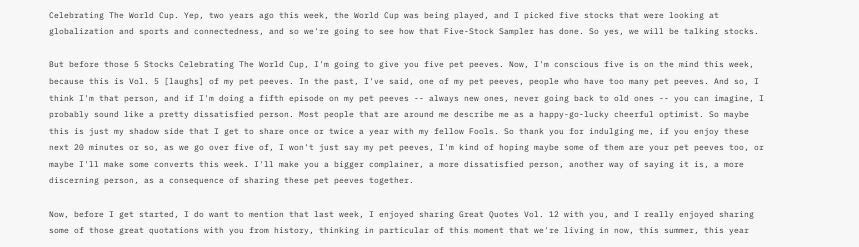Celebrating The World Cup. Yep, two years ago this week, the World Cup was being played, and I picked five stocks that were looking at globalization and sports and connectedness, and so we're going to see how that Five-Stock Sampler has done. So yes, we will be talking stocks.

But before those 5 Stocks Celebrating The World Cup, I'm going to give you five pet peeves. Now, I'm conscious five is on the mind this week, because this is Vol. 5 [laughs] of my pet peeves. In the past, I've said, one of my pet peeves, people who have too many pet peeves. And so, I think I'm that person, and if I'm doing a fifth episode on my pet peeves -- always new ones, never going back to old ones -- you can imagine, I probably sound like a pretty dissatisfied person. Most people that are around me describe me as a happy-go-lucky cheerful optimist. So maybe this is just my shadow side that I get to share once or twice a year with my fellow Fools. So thank you for indulging me, if you enjoy these next 20 minutes or so, as we go over five of, I won't just say my pet peeves, I'm kind of hoping maybe some of them are your pet peeves too, or maybe I'll make some converts this week. I'll make you a bigger complainer, a more dissatisfied person, another way of saying it is, a more discerning person, as a consequence of sharing these pet peeves together.

Now, before I get started, I do want to mention that last week, I enjoyed sharing Great Quotes Vol. 12 with you, and I really enjoyed sharing some of those great quotations with you from history, thinking in particular of this moment that we're living in now, this summer, this year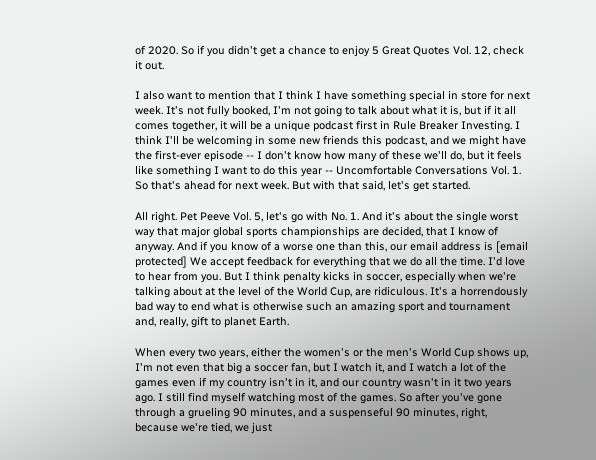of 2020. So if you didn't get a chance to enjoy 5 Great Quotes Vol. 12, check it out.

I also want to mention that I think I have something special in store for next week. It's not fully booked, I'm not going to talk about what it is, but if it all comes together, it will be a unique podcast first in Rule Breaker Investing. I think I'll be welcoming in some new friends this podcast, and we might have the first-ever episode -- I don't know how many of these we'll do, but it feels like something I want to do this year -- Uncomfortable Conversations Vol. 1. So that's ahead for next week. But with that said, let's get started.

All right. Pet Peeve Vol. 5, let's go with No. 1. And it's about the single worst way that major global sports championships are decided, that I know of anyway. And if you know of a worse one than this, our email address is [email protected] We accept feedback for everything that we do all the time. I'd love to hear from you. But I think penalty kicks in soccer, especially when we're talking about at the level of the World Cup, are ridiculous. It's a horrendously bad way to end what is otherwise such an amazing sport and tournament and, really, gift to planet Earth.

When every two years, either the women's or the men's World Cup shows up, I'm not even that big a soccer fan, but I watch it, and I watch a lot of the games even if my country isn't in it, and our country wasn't in it two years ago. I still find myself watching most of the games. So after you've gone through a grueling 90 minutes, and a suspenseful 90 minutes, right, because we're tied, we just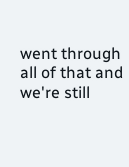went through all of that and we're still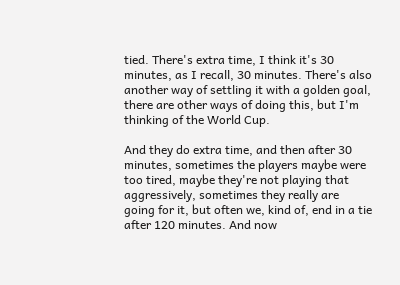tied. There's extra time, I think it's 30 minutes, as I recall, 30 minutes. There's also another way of settling it with a golden goal, there are other ways of doing this, but I'm thinking of the World Cup.

And they do extra time, and then after 30 minutes, sometimes the players maybe were too tired, maybe they're not playing that aggressively, sometimes they really are going for it, but often we, kind of, end in a tie after 120 minutes. And now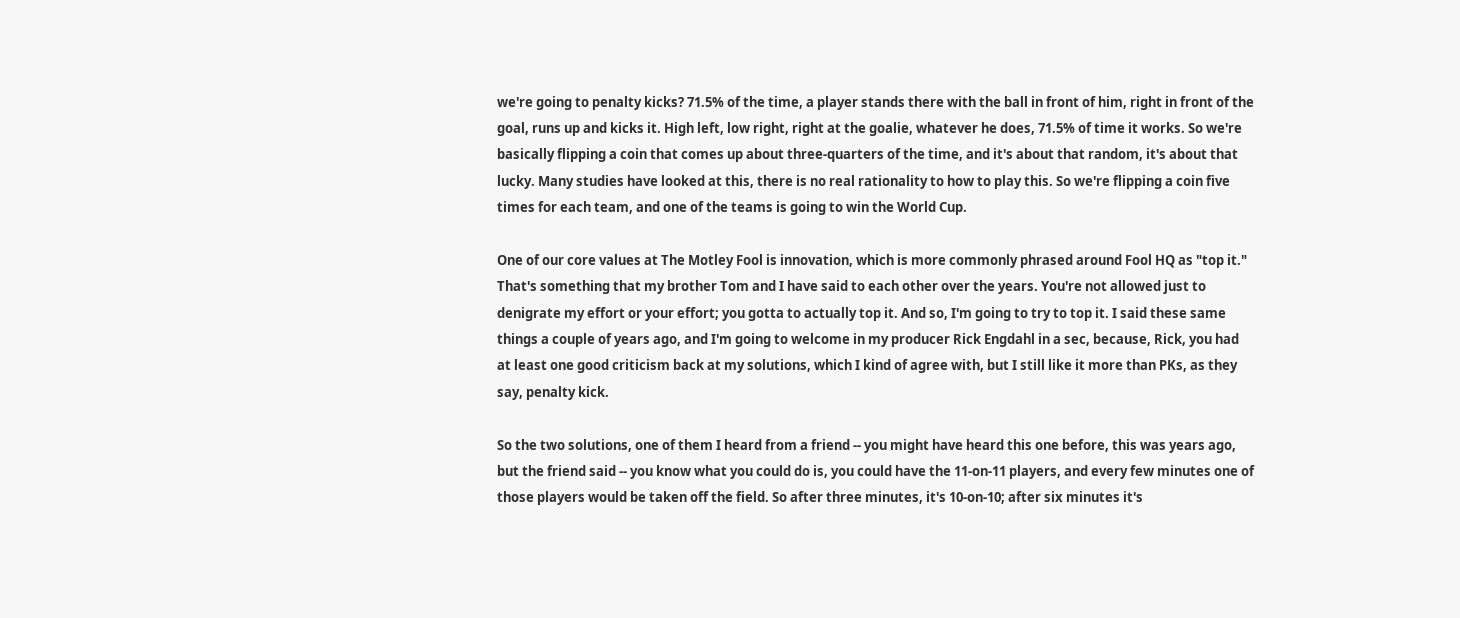we're going to penalty kicks? 71.5% of the time, a player stands there with the ball in front of him, right in front of the goal, runs up and kicks it. High left, low right, right at the goalie, whatever he does, 71.5% of time it works. So we're basically flipping a coin that comes up about three-quarters of the time, and it's about that random, it's about that lucky. Many studies have looked at this, there is no real rationality to how to play this. So we're flipping a coin five times for each team, and one of the teams is going to win the World Cup.

One of our core values at The Motley Fool is innovation, which is more commonly phrased around Fool HQ as "top it." That's something that my brother Tom and I have said to each other over the years. You're not allowed just to denigrate my effort or your effort; you gotta to actually top it. And so, I'm going to try to top it. I said these same things a couple of years ago, and I'm going to welcome in my producer Rick Engdahl in a sec, because, Rick, you had at least one good criticism back at my solutions, which I kind of agree with, but I still like it more than PKs, as they say, penalty kick.

So the two solutions, one of them I heard from a friend -- you might have heard this one before, this was years ago, but the friend said -- you know what you could do is, you could have the 11-on-11 players, and every few minutes one of those players would be taken off the field. So after three minutes, it's 10-on-10; after six minutes it's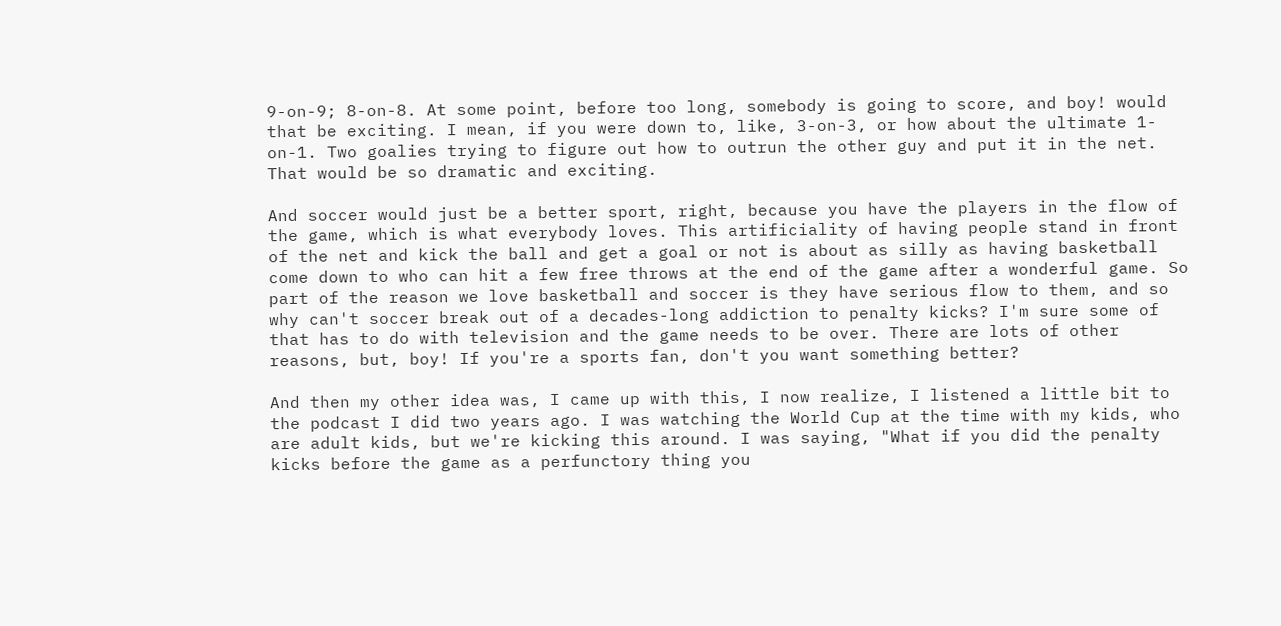9-on-9; 8-on-8. At some point, before too long, somebody is going to score, and boy! would that be exciting. I mean, if you were down to, like, 3-on-3, or how about the ultimate 1-on-1. Two goalies trying to figure out how to outrun the other guy and put it in the net. That would be so dramatic and exciting.

And soccer would just be a better sport, right, because you have the players in the flow of the game, which is what everybody loves. This artificiality of having people stand in front of the net and kick the ball and get a goal or not is about as silly as having basketball come down to who can hit a few free throws at the end of the game after a wonderful game. So part of the reason we love basketball and soccer is they have serious flow to them, and so why can't soccer break out of a decades-long addiction to penalty kicks? I'm sure some of that has to do with television and the game needs to be over. There are lots of other reasons, but, boy! If you're a sports fan, don't you want something better?

And then my other idea was, I came up with this, I now realize, I listened a little bit to the podcast I did two years ago. I was watching the World Cup at the time with my kids, who are adult kids, but we're kicking this around. I was saying, "What if you did the penalty kicks before the game as a perfunctory thing you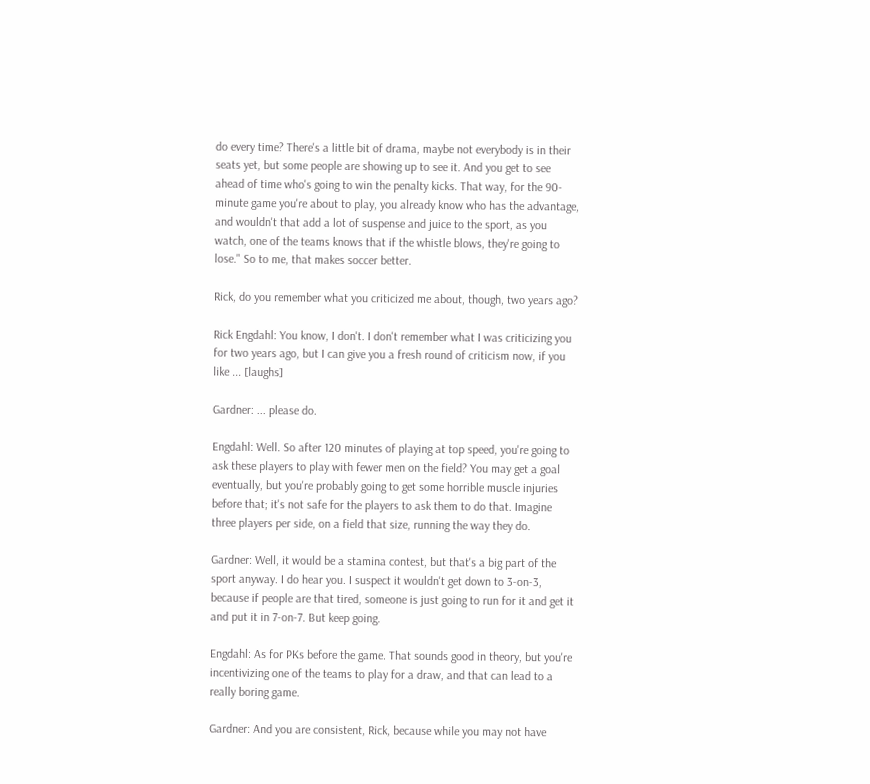do every time? There's a little bit of drama, maybe not everybody is in their seats yet, but some people are showing up to see it. And you get to see ahead of time who's going to win the penalty kicks. That way, for the 90-minute game you're about to play, you already know who has the advantage, and wouldn't that add a lot of suspense and juice to the sport, as you watch, one of the teams knows that if the whistle blows, they're going to lose." So to me, that makes soccer better.

Rick, do you remember what you criticized me about, though, two years ago?

Rick Engdahl: You know, I don't. I don't remember what I was criticizing you for two years ago, but I can give you a fresh round of criticism now, if you like ... [laughs]

Gardner: ... please do.

Engdahl: Well. So after 120 minutes of playing at top speed, you're going to ask these players to play with fewer men on the field? You may get a goal eventually, but you're probably going to get some horrible muscle injuries before that; it's not safe for the players to ask them to do that. Imagine three players per side, on a field that size, running the way they do.

Gardner: Well, it would be a stamina contest, but that's a big part of the sport anyway. I do hear you. I suspect it wouldn't get down to 3-on-3, because if people are that tired, someone is just going to run for it and get it and put it in 7-on-7. But keep going.

Engdahl: As for PKs before the game. That sounds good in theory, but you're incentivizing one of the teams to play for a draw, and that can lead to a really boring game.

Gardner: And you are consistent, Rick, because while you may not have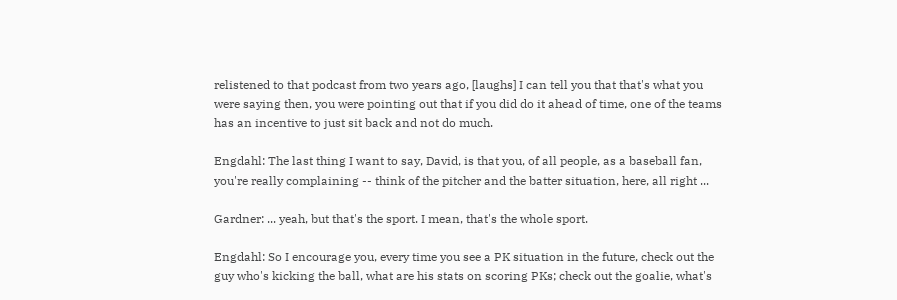relistened to that podcast from two years ago, [laughs] I can tell you that that's what you were saying then, you were pointing out that if you did do it ahead of time, one of the teams has an incentive to just sit back and not do much.

Engdahl: The last thing I want to say, David, is that you, of all people, as a baseball fan, you're really complaining -- think of the pitcher and the batter situation, here, all right ...

Gardner: ... yeah, but that's the sport. I mean, that's the whole sport.

Engdahl: So I encourage you, every time you see a PK situation in the future, check out the guy who's kicking the ball, what are his stats on scoring PKs; check out the goalie, what's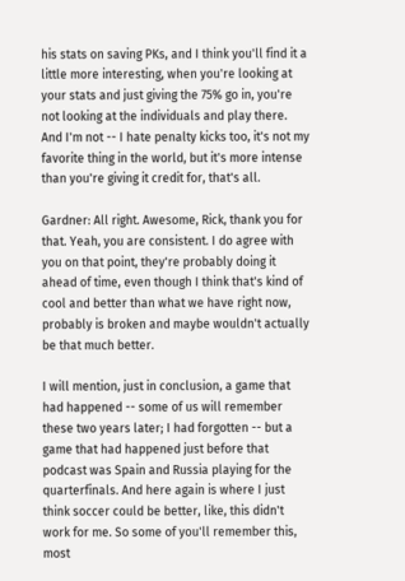his stats on saving PKs, and I think you'll find it a little more interesting, when you're looking at your stats and just giving the 75% go in, you're not looking at the individuals and play there. And I'm not -- I hate penalty kicks too, it's not my favorite thing in the world, but it's more intense than you're giving it credit for, that's all.

Gardner: All right. Awesome, Rick, thank you for that. Yeah, you are consistent. I do agree with you on that point, they're probably doing it ahead of time, even though I think that's kind of cool and better than what we have right now, probably is broken and maybe wouldn't actually be that much better.

I will mention, just in conclusion, a game that had happened -- some of us will remember these two years later; I had forgotten -- but a game that had happened just before that podcast was Spain and Russia playing for the quarterfinals. And here again is where I just think soccer could be better, like, this didn't work for me. So some of you'll remember this, most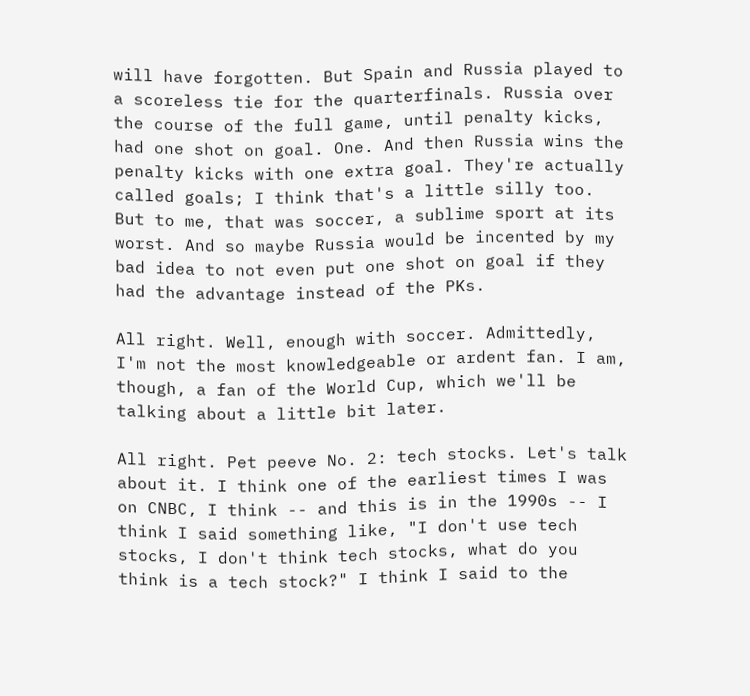will have forgotten. But Spain and Russia played to a scoreless tie for the quarterfinals. Russia over the course of the full game, until penalty kicks, had one shot on goal. One. And then Russia wins the penalty kicks with one extra goal. They're actually called goals; I think that's a little silly too. But to me, that was soccer, a sublime sport at its worst. And so maybe Russia would be incented by my bad idea to not even put one shot on goal if they had the advantage instead of the PKs.

All right. Well, enough with soccer. Admittedly, I'm not the most knowledgeable or ardent fan. I am, though, a fan of the World Cup, which we'll be talking about a little bit later.

All right. Pet peeve No. 2: tech stocks. Let's talk about it. I think one of the earliest times I was on CNBC, I think -- and this is in the 1990s -- I think I said something like, "I don't use tech stocks, I don't think tech stocks, what do you think is a tech stock?" I think I said to the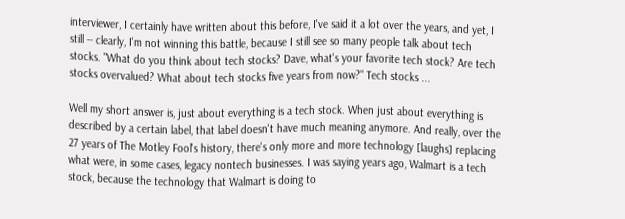interviewer, I certainly have written about this before, I've said it a lot over the years, and yet, I still -- clearly, I'm not winning this battle, because I still see so many people talk about tech stocks. "What do you think about tech stocks? Dave, what's your favorite tech stock? Are tech stocks overvalued? What about tech stocks five years from now?" Tech stocks ...

Well my short answer is, just about everything is a tech stock. When just about everything is described by a certain label, that label doesn't have much meaning anymore. And really, over the 27 years of The Motley Fool's history, there's only more and more technology [laughs] replacing what were, in some cases, legacy nontech businesses. I was saying years ago, Walmart is a tech stock, because the technology that Walmart is doing to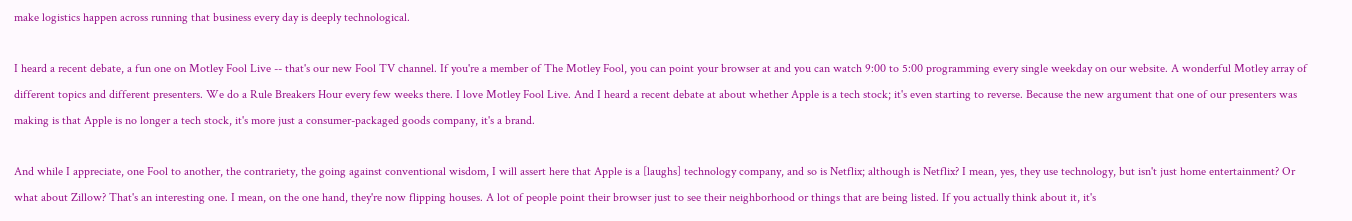make logistics happen across running that business every day is deeply technological.

I heard a recent debate, a fun one on Motley Fool Live -- that's our new Fool TV channel. If you're a member of The Motley Fool, you can point your browser at and you can watch 9:00 to 5:00 programming every single weekday on our website. A wonderful Motley array of different topics and different presenters. We do a Rule Breakers Hour every few weeks there. I love Motley Fool Live. And I heard a recent debate at about whether Apple is a tech stock; it's even starting to reverse. Because the new argument that one of our presenters was making is that Apple is no longer a tech stock, it's more just a consumer-packaged goods company, it's a brand.

And while I appreciate, one Fool to another, the contrariety, the going against conventional wisdom, I will assert here that Apple is a [laughs] technology company, and so is Netflix; although is Netflix? I mean, yes, they use technology, but isn't just home entertainment? Or what about Zillow? That's an interesting one. I mean, on the one hand, they're now flipping houses. A lot of people point their browser just to see their neighborhood or things that are being listed. If you actually think about it, it's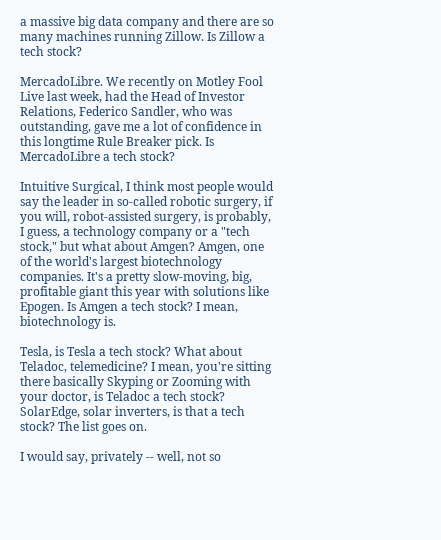a massive big data company and there are so many machines running Zillow. Is Zillow a tech stock?

MercadoLibre. We recently on Motley Fool Live last week, had the Head of Investor Relations, Federico Sandler, who was outstanding, gave me a lot of confidence in this longtime Rule Breaker pick. Is MercadoLibre a tech stock?

Intuitive Surgical, I think most people would say the leader in so-called robotic surgery, if you will, robot-assisted surgery, is probably, I guess, a technology company or a "tech stock," but what about Amgen? Amgen, one of the world's largest biotechnology companies. It's a pretty slow-moving, big, profitable giant this year with solutions like Epogen. Is Amgen a tech stock? I mean, biotechnology is.

Tesla, is Tesla a tech stock? What about Teladoc, telemedicine? I mean, you're sitting there basically Skyping or Zooming with your doctor, is Teladoc a tech stock? SolarEdge, solar inverters, is that a tech stock? The list goes on.

I would say, privately -- well, not so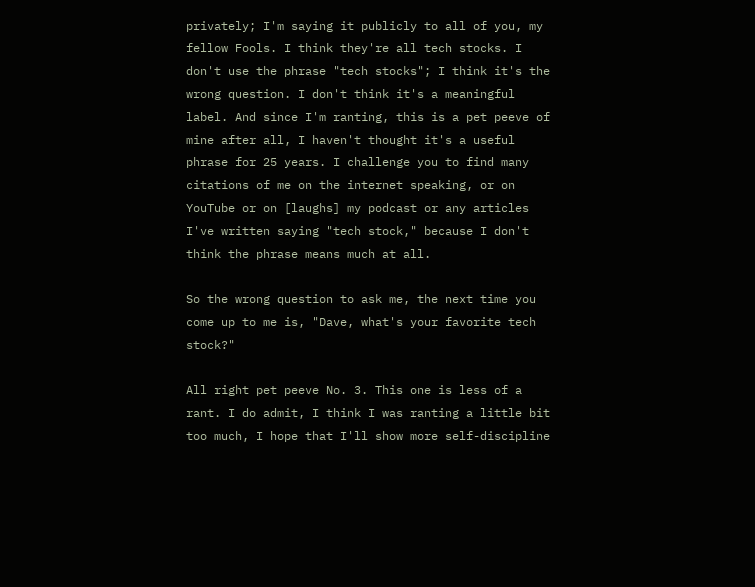privately; I'm saying it publicly to all of you, my fellow Fools. I think they're all tech stocks. I don't use the phrase "tech stocks"; I think it's the wrong question. I don't think it's a meaningful label. And since I'm ranting, this is a pet peeve of mine after all, I haven't thought it's a useful phrase for 25 years. I challenge you to find many citations of me on the internet speaking, or on YouTube or on [laughs] my podcast or any articles I've written saying "tech stock," because I don't think the phrase means much at all.

So the wrong question to ask me, the next time you come up to me is, "Dave, what's your favorite tech stock?"

All right pet peeve No. 3. This one is less of a rant. I do admit, I think I was ranting a little bit too much, I hope that I'll show more self-discipline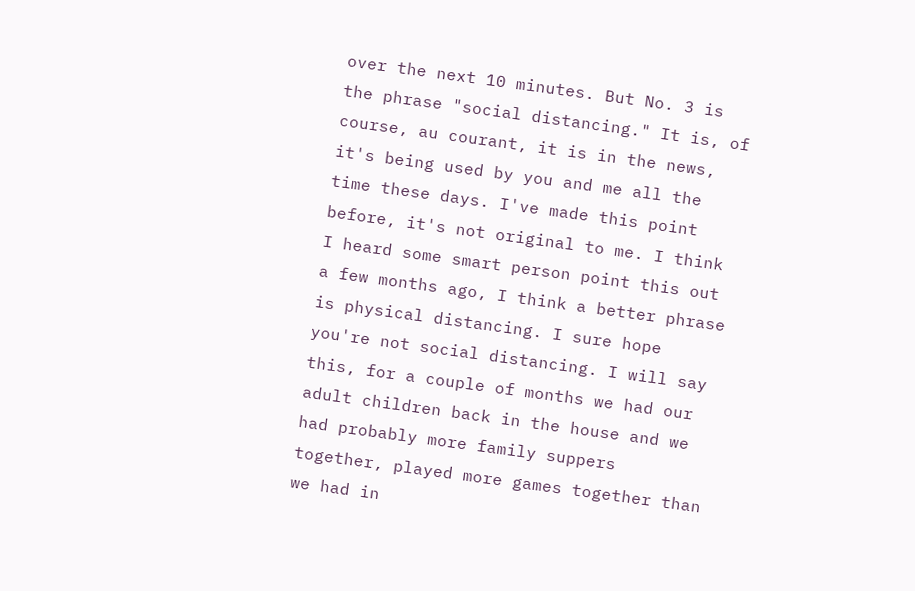over the next 10 minutes. But No. 3 is the phrase "social distancing." It is, of course, au courant, it is in the news, it's being used by you and me all the time these days. I've made this point before, it's not original to me. I think I heard some smart person point this out a few months ago, I think a better phrase is physical distancing. I sure hope you're not social distancing. I will say this, for a couple of months we had our adult children back in the house and we had probably more family suppers together, played more games together than we had in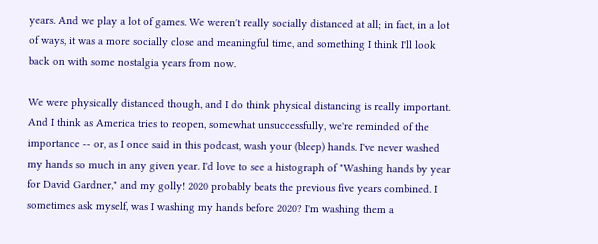years. And we play a lot of games. We weren't really socially distanced at all; in fact, in a lot of ways, it was a more socially close and meaningful time, and something I think I'll look back on with some nostalgia years from now.

We were physically distanced though, and I do think physical distancing is really important. And I think as America tries to reopen, somewhat unsuccessfully, we're reminded of the importance -- or, as I once said in this podcast, wash your (bleep) hands. I've never washed my hands so much in any given year. I'd love to see a histograph of "Washing hands by year for David Gardner," and my golly! 2020 probably beats the previous five years combined. I sometimes ask myself, was I washing my hands before 2020? I'm washing them a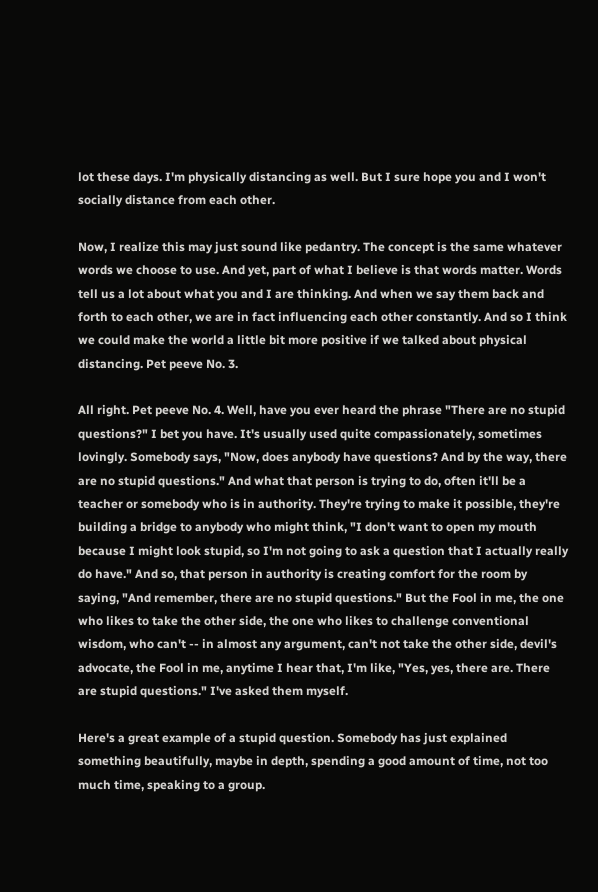lot these days. I'm physically distancing as well. But I sure hope you and I won't socially distance from each other.

Now, I realize this may just sound like pedantry. The concept is the same whatever words we choose to use. And yet, part of what I believe is that words matter. Words tell us a lot about what you and I are thinking. And when we say them back and forth to each other, we are in fact influencing each other constantly. And so I think we could make the world a little bit more positive if we talked about physical distancing. Pet peeve No. 3.

All right. Pet peeve No. 4. Well, have you ever heard the phrase "There are no stupid questions?" I bet you have. It's usually used quite compassionately, sometimes lovingly. Somebody says, "Now, does anybody have questions? And by the way, there are no stupid questions." And what that person is trying to do, often it'll be a teacher or somebody who is in authority. They're trying to make it possible, they're building a bridge to anybody who might think, "I don't want to open my mouth because I might look stupid, so I'm not going to ask a question that I actually really do have." And so, that person in authority is creating comfort for the room by saying, "And remember, there are no stupid questions." But the Fool in me, the one who likes to take the other side, the one who likes to challenge conventional wisdom, who can't -- in almost any argument, can't not take the other side, devil's advocate, the Fool in me, anytime I hear that, I'm like, "Yes, yes, there are. There are stupid questions." I've asked them myself.

Here's a great example of a stupid question. Somebody has just explained something beautifully, maybe in depth, spending a good amount of time, not too much time, speaking to a group.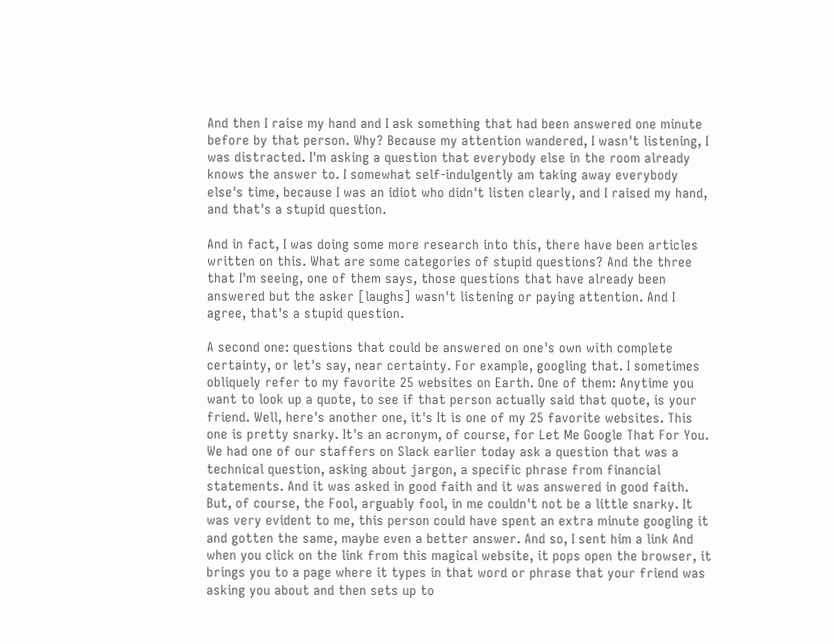And then I raise my hand and I ask something that had been answered one minute before by that person. Why? Because my attention wandered, I wasn't listening, I was distracted. I'm asking a question that everybody else in the room already knows the answer to. I somewhat self-indulgently am taking away everybody else's time, because I was an idiot who didn't listen clearly, and I raised my hand, and that's a stupid question.

And in fact, I was doing some more research into this, there have been articles written on this. What are some categories of stupid questions? And the three that I'm seeing, one of them says, those questions that have already been answered but the asker [laughs] wasn't listening or paying attention. And I agree, that's a stupid question.

A second one: questions that could be answered on one's own with complete certainty, or let's say, near certainty. For example, googling that. I sometimes obliquely refer to my favorite 25 websites on Earth. One of them: Anytime you want to look up a quote, to see if that person actually said that quote, is your friend. Well, here's another one, it's It is one of my 25 favorite websites. This one is pretty snarky. It's an acronym, of course, for Let Me Google That For You. We had one of our staffers on Slack earlier today ask a question that was a technical question, asking about jargon, a specific phrase from financial statements. And it was asked in good faith and it was answered in good faith. But, of course, the Fool, arguably fool, in me couldn't not be a little snarky. It was very evident to me, this person could have spent an extra minute googling it and gotten the same, maybe even a better answer. And so, I sent him a link And when you click on the link from this magical website, it pops open the browser, it brings you to a page where it types in that word or phrase that your friend was asking you about and then sets up to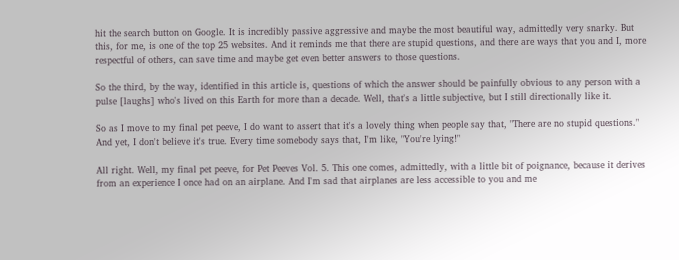hit the search button on Google. It is incredibly passive aggressive and maybe the most beautiful way, admittedly very snarky. But this, for me, is one of the top 25 websites. And it reminds me that there are stupid questions, and there are ways that you and I, more respectful of others, can save time and maybe get even better answers to those questions.

So the third, by the way, identified in this article is, questions of which the answer should be painfully obvious to any person with a pulse [laughs] who's lived on this Earth for more than a decade. Well, that's a little subjective, but I still directionally like it.

So as I move to my final pet peeve, I do want to assert that it's a lovely thing when people say that, "There are no stupid questions." And yet, I don't believe it's true. Every time somebody says that, I'm like, "You're lying!"

All right. Well, my final pet peeve, for Pet Peeves Vol. 5. This one comes, admittedly, with a little bit of poignance, because it derives from an experience I once had on an airplane. And I'm sad that airplanes are less accessible to you and me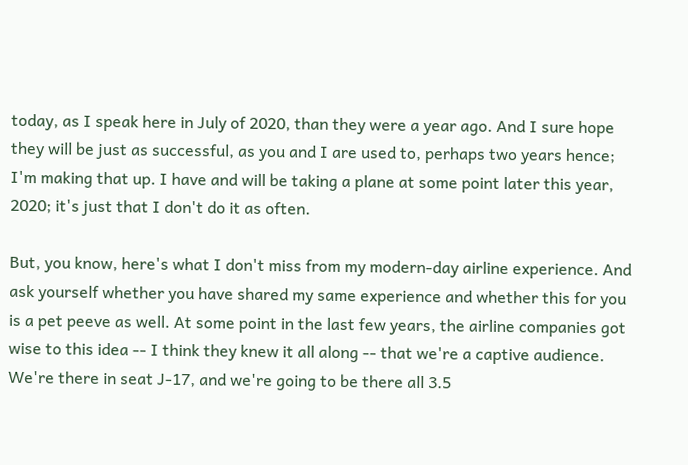today, as I speak here in July of 2020, than they were a year ago. And I sure hope they will be just as successful, as you and I are used to, perhaps two years hence; I'm making that up. I have and will be taking a plane at some point later this year, 2020; it's just that I don't do it as often.

But, you know, here's what I don't miss from my modern-day airline experience. And ask yourself whether you have shared my same experience and whether this for you is a pet peeve as well. At some point in the last few years, the airline companies got wise to this idea -- I think they knew it all along -- that we're a captive audience. We're there in seat J-17, and we're going to be there all 3.5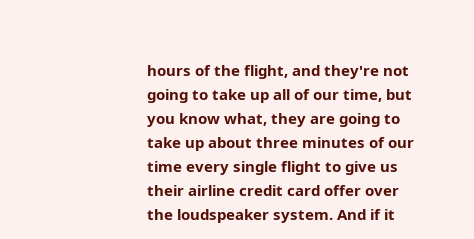hours of the flight, and they're not going to take up all of our time, but you know what, they are going to take up about three minutes of our time every single flight to give us their airline credit card offer over the loudspeaker system. And if it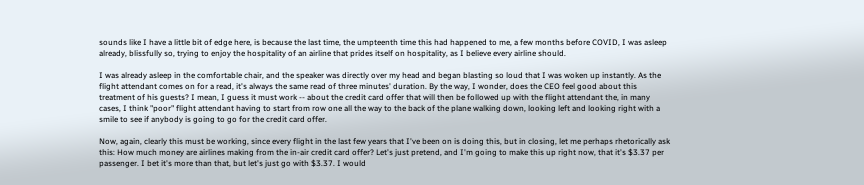sounds like I have a little bit of edge here, is because the last time, the umpteenth time this had happened to me, a few months before COVID, I was asleep already, blissfully so, trying to enjoy the hospitality of an airline that prides itself on hospitality, as I believe every airline should.

I was already asleep in the comfortable chair, and the speaker was directly over my head and began blasting so loud that I was woken up instantly. As the flight attendant comes on for a read, it's always the same read of three minutes' duration. By the way, I wonder, does the CEO feel good about this treatment of his guests? I mean, I guess it must work -- about the credit card offer that will then be followed up with the flight attendant the, in many cases, I think "poor" flight attendant having to start from row one all the way to the back of the plane walking down, looking left and looking right with a smile to see if anybody is going to go for the credit card offer.

Now, again, clearly this must be working, since every flight in the last few years that I've been on is doing this, but in closing, let me perhaps rhetorically ask this: How much money are airlines making from the in-air credit card offer? Let's just pretend, and I'm going to make this up right now, that it's $3.37 per passenger. I bet it's more than that, but let's just go with $3.37. I would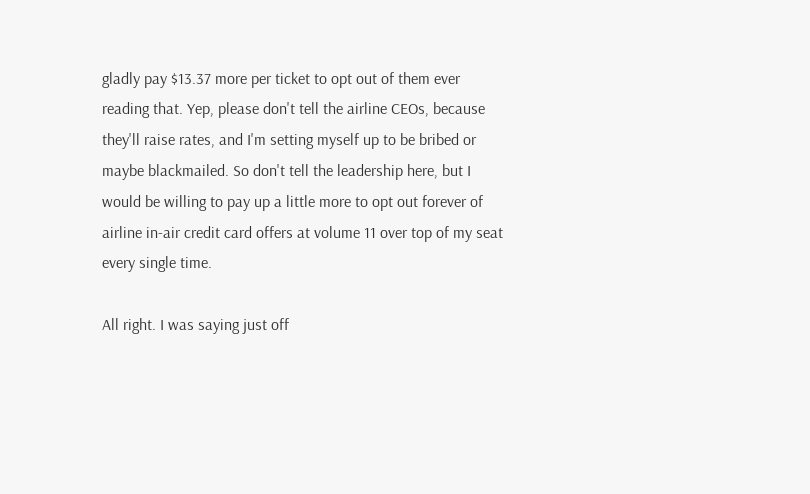gladly pay $13.37 more per ticket to opt out of them ever reading that. Yep, please don't tell the airline CEOs, because they'll raise rates, and I'm setting myself up to be bribed or maybe blackmailed. So don't tell the leadership here, but I would be willing to pay up a little more to opt out forever of airline in-air credit card offers at volume 11 over top of my seat every single time.

All right. I was saying just off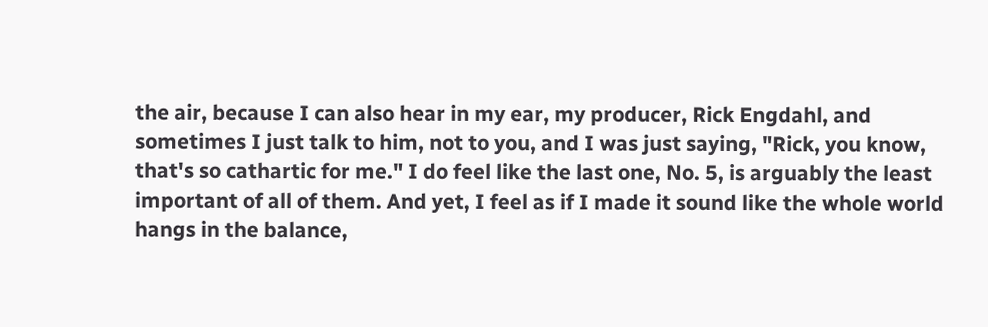the air, because I can also hear in my ear, my producer, Rick Engdahl, and sometimes I just talk to him, not to you, and I was just saying, "Rick, you know, that's so cathartic for me." I do feel like the last one, No. 5, is arguably the least important of all of them. And yet, I feel as if I made it sound like the whole world hangs in the balance,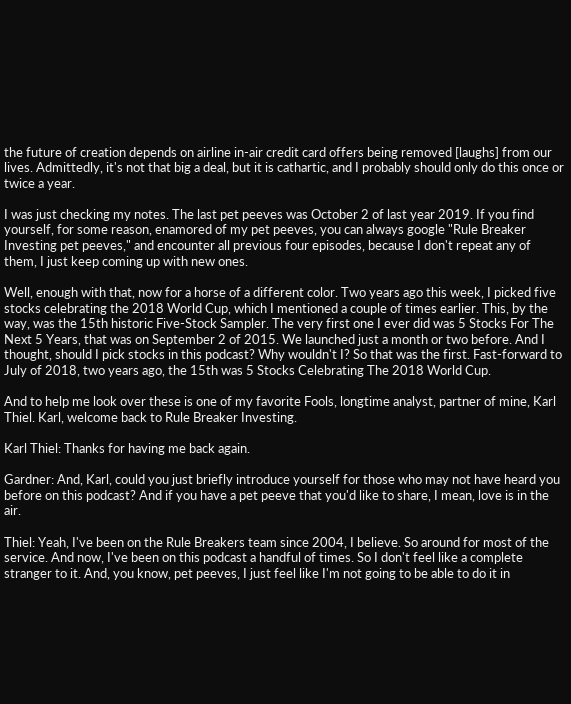the future of creation depends on airline in-air credit card offers being removed [laughs] from our lives. Admittedly, it's not that big a deal, but it is cathartic, and I probably should only do this once or twice a year.

I was just checking my notes. The last pet peeves was October 2 of last year 2019. If you find yourself, for some reason, enamored of my pet peeves, you can always google "Rule Breaker Investing pet peeves," and encounter all previous four episodes, because I don't repeat any of them, I just keep coming up with new ones.

Well, enough with that, now for a horse of a different color. Two years ago this week, I picked five stocks celebrating the 2018 World Cup, which I mentioned a couple of times earlier. This, by the way, was the 15th historic Five-Stock Sampler. The very first one I ever did was 5 Stocks For The Next 5 Years, that was on September 2 of 2015. We launched just a month or two before. And I thought, should I pick stocks in this podcast? Why wouldn't I? So that was the first. Fast-forward to July of 2018, two years ago, the 15th was 5 Stocks Celebrating The 2018 World Cup.

And to help me look over these is one of my favorite Fools, longtime analyst, partner of mine, Karl Thiel. Karl, welcome back to Rule Breaker Investing.

Karl Thiel: Thanks for having me back again.

Gardner: And, Karl, could you just briefly introduce yourself for those who may not have heard you before on this podcast? And if you have a pet peeve that you'd like to share, I mean, love is in the air.

Thiel: Yeah, I've been on the Rule Breakers team since 2004, I believe. So around for most of the service. And now, I've been on this podcast a handful of times. So I don't feel like a complete stranger to it. And, you know, pet peeves, I just feel like I'm not going to be able to do it in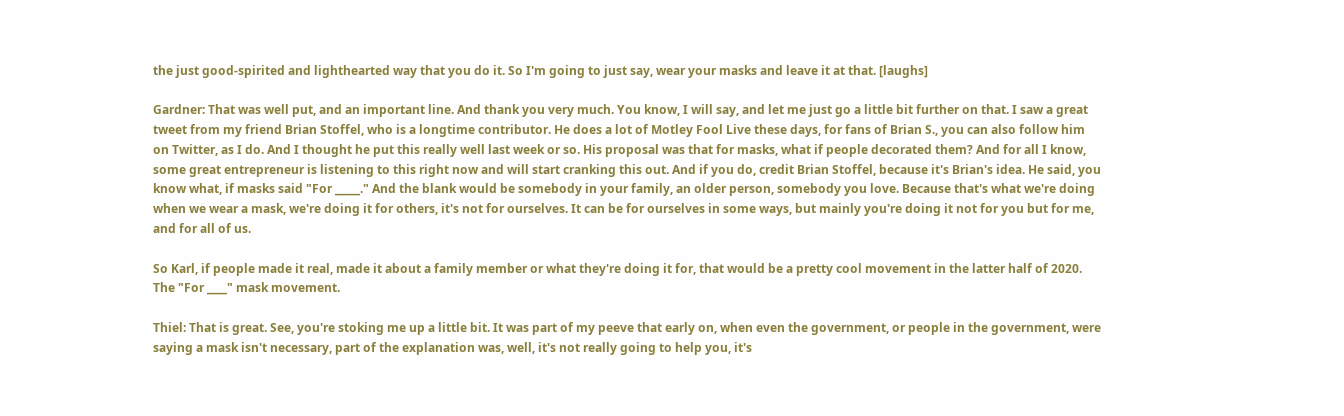the just good-spirited and lighthearted way that you do it. So I'm going to just say, wear your masks and leave it at that. [laughs]

Gardner: That was well put, and an important line. And thank you very much. You know, I will say, and let me just go a little bit further on that. I saw a great tweet from my friend Brian Stoffel, who is a longtime contributor. He does a lot of Motley Fool Live these days, for fans of Brian S., you can also follow him on Twitter, as I do. And I thought he put this really well last week or so. His proposal was that for masks, what if people decorated them? And for all I know, some great entrepreneur is listening to this right now and will start cranking this out. And if you do, credit Brian Stoffel, because it's Brian's idea. He said, you know what, if masks said "For _____." And the blank would be somebody in your family, an older person, somebody you love. Because that's what we're doing when we wear a mask, we're doing it for others, it's not for ourselves. It can be for ourselves in some ways, but mainly you're doing it not for you but for me, and for all of us.

So Karl, if people made it real, made it about a family member or what they're doing it for, that would be a pretty cool movement in the latter half of 2020. The "For ____" mask movement.

Thiel: That is great. See, you're stoking me up a little bit. It was part of my peeve that early on, when even the government, or people in the government, were saying a mask isn't necessary, part of the explanation was, well, it's not really going to help you, it's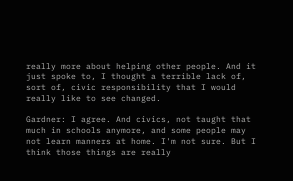really more about helping other people. And it just spoke to, I thought a terrible lack of, sort of, civic responsibility that I would really like to see changed.

Gardner: I agree. And civics, not taught that much in schools anymore, and some people may not learn manners at home. I'm not sure. But I think those things are really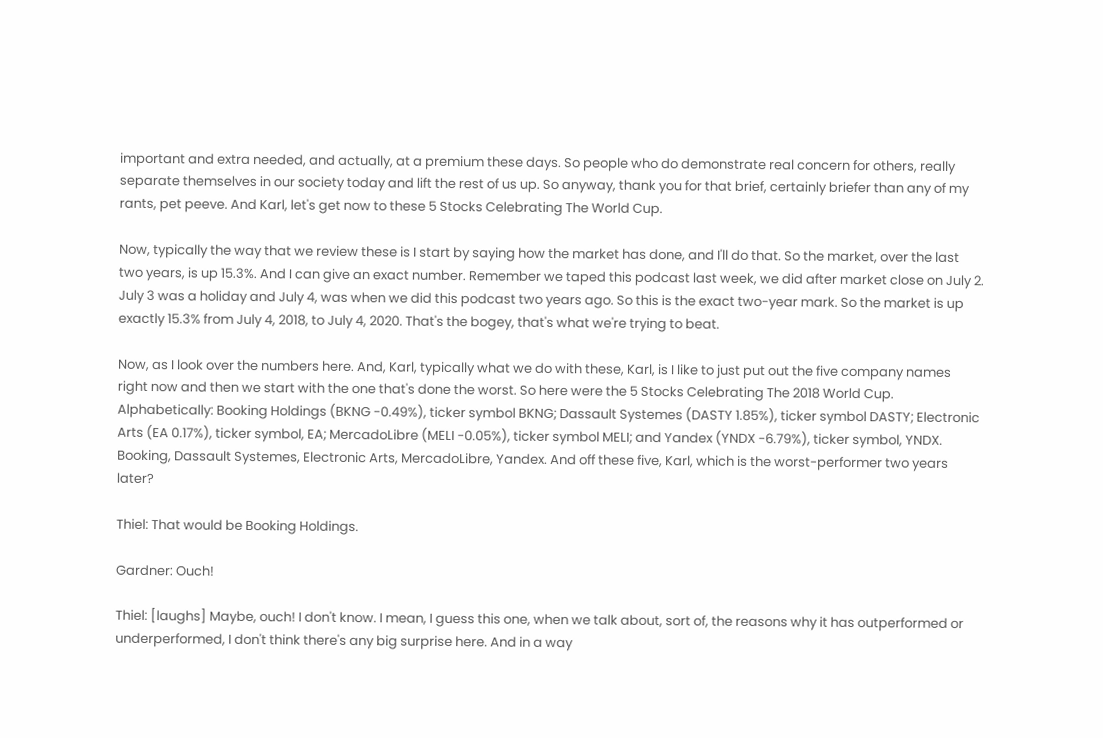important and extra needed, and actually, at a premium these days. So people who do demonstrate real concern for others, really separate themselves in our society today and lift the rest of us up. So anyway, thank you for that brief, certainly briefer than any of my rants, pet peeve. And Karl, let's get now to these 5 Stocks Celebrating The World Cup.

Now, typically the way that we review these is I start by saying how the market has done, and I'll do that. So the market, over the last two years, is up 15.3%. And I can give an exact number. Remember we taped this podcast last week, we did after market close on July 2. July 3 was a holiday and July 4, was when we did this podcast two years ago. So this is the exact two-year mark. So the market is up exactly 15.3% from July 4, 2018, to July 4, 2020. That's the bogey, that's what we're trying to beat.

Now, as I look over the numbers here. And, Karl, typically what we do with these, Karl, is I like to just put out the five company names right now and then we start with the one that's done the worst. So here were the 5 Stocks Celebrating The 2018 World Cup. Alphabetically: Booking Holdings (BKNG -0.49%), ticker symbol BKNG; Dassault Systemes (DASTY 1.85%), ticker symbol DASTY; Electronic Arts (EA 0.17%), ticker symbol, EA; MercadoLibre (MELI -0.05%), ticker symbol MELI; and Yandex (YNDX -6.79%), ticker symbol, YNDX. Booking, Dassault Systemes, Electronic Arts, MercadoLibre, Yandex. And off these five, Karl, which is the worst-performer two years later?

Thiel: That would be Booking Holdings.

Gardner: Ouch!

Thiel: [laughs] Maybe, ouch! I don't know. I mean, I guess this one, when we talk about, sort of, the reasons why it has outperformed or underperformed, I don't think there's any big surprise here. And in a way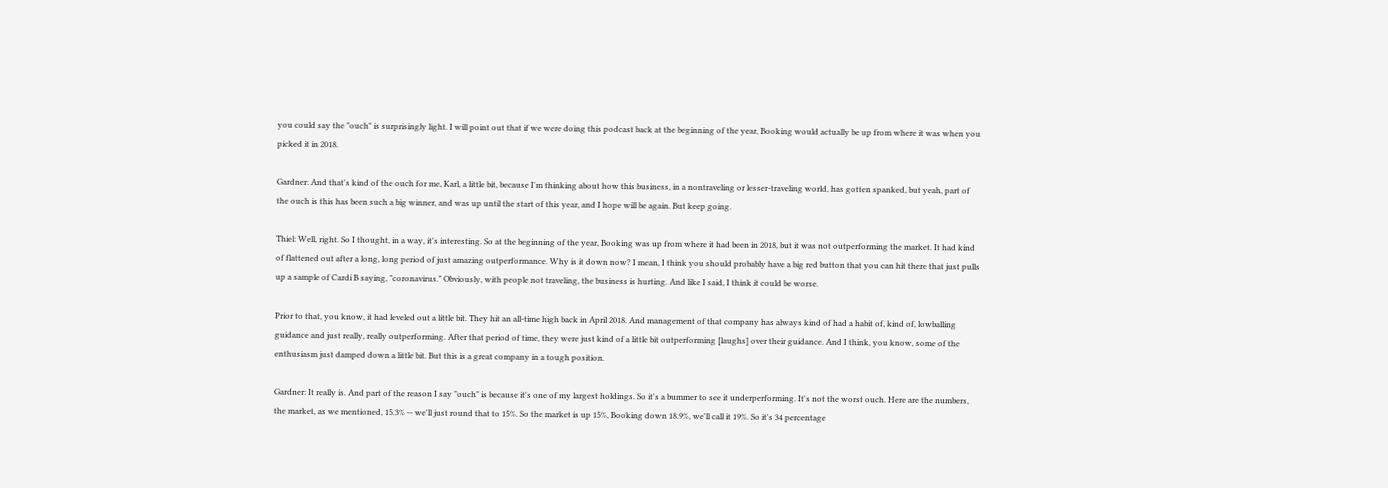you could say the "ouch" is surprisingly light. I will point out that if we were doing this podcast back at the beginning of the year, Booking would actually be up from where it was when you picked it in 2018.

Gardner: And that's kind of the ouch for me, Karl, a little bit, because I'm thinking about how this business, in a nontraveling or lesser-traveling world, has gotten spanked, but yeah, part of the ouch is this has been such a big winner, and was up until the start of this year, and I hope will be again. But keep going.

Thiel: Well, right. So I thought, in a way, it's interesting. So at the beginning of the year, Booking was up from where it had been in 2018, but it was not outperforming the market. It had kind of flattened out after a long, long period of just amazing outperformance. Why is it down now? I mean, I think you should probably have a big red button that you can hit there that just pulls up a sample of Cardi B saying, "coronavirus." Obviously, with people not traveling, the business is hurting. And like I said, I think it could be worse.

Prior to that, you know, it had leveled out a little bit. They hit an all-time high back in April 2018. And management of that company has always kind of had a habit of, kind of, lowballing guidance and just really, really outperforming. After that period of time, they were just kind of a little bit outperforming [laughs] over their guidance. And I think, you know, some of the enthusiasm just damped down a little bit. But this is a great company in a tough position.

Gardner: It really is. And part of the reason I say "ouch" is because it's one of my largest holdings. So it's a bummer to see it underperforming. It's not the worst ouch. Here are the numbers, the market, as we mentioned, 15.3% -- we'll just round that to 15%. So the market is up 15%, Booking down 18.9%, we'll call it 19%. So it's 34 percentage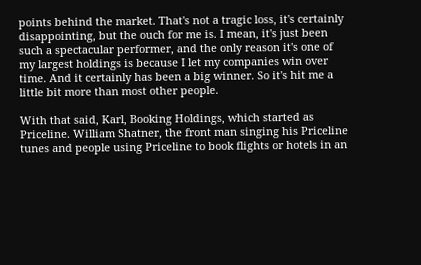points behind the market. That's not a tragic loss, it's certainly disappointing, but the ouch for me is. I mean, it's just been such a spectacular performer, and the only reason it's one of my largest holdings is because I let my companies win over time. And it certainly has been a big winner. So it's hit me a little bit more than most other people.

With that said, Karl, Booking Holdings, which started as Priceline. William Shatner, the front man singing his Priceline tunes and people using Priceline to book flights or hotels in an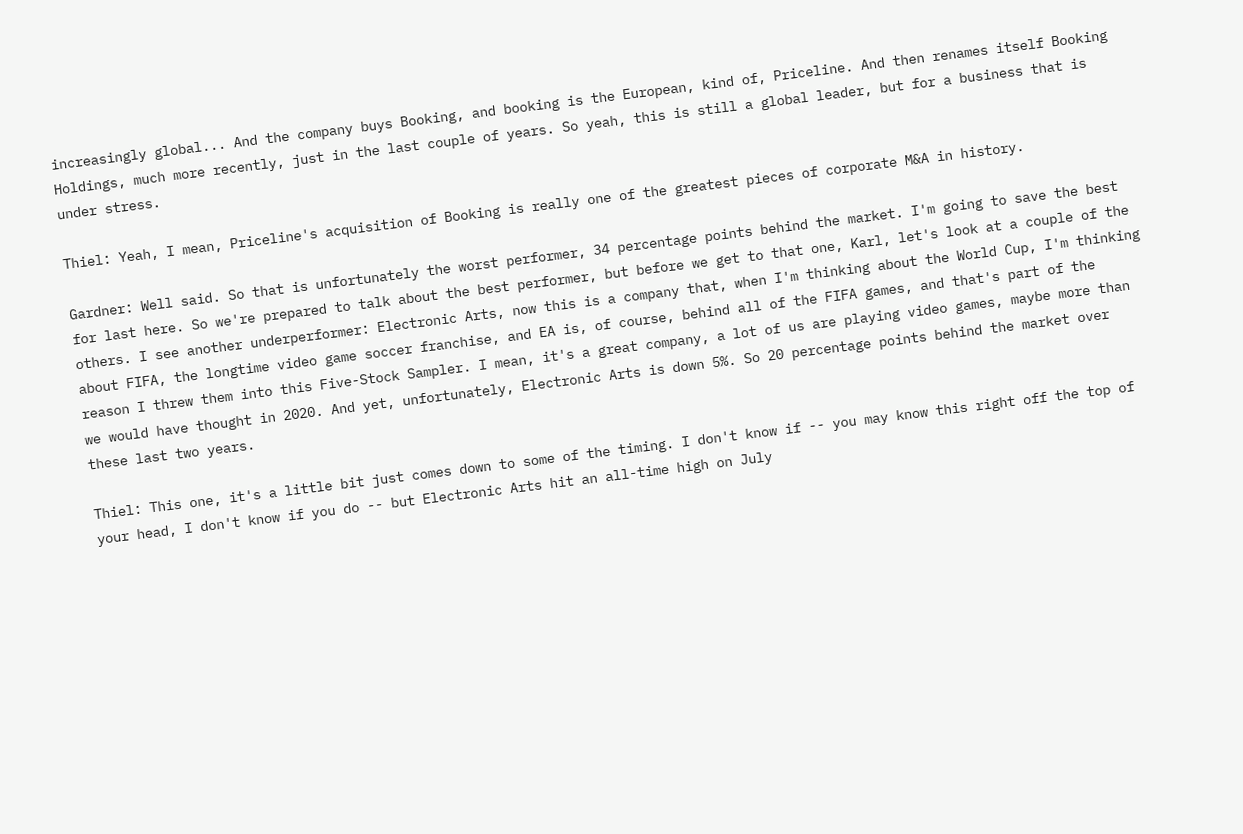increasingly global... And the company buys Booking, and booking is the European, kind of, Priceline. And then renames itself Booking Holdings, much more recently, just in the last couple of years. So yeah, this is still a global leader, but for a business that is under stress.

Thiel: Yeah, I mean, Priceline's acquisition of Booking is really one of the greatest pieces of corporate M&A in history.

Gardner: Well said. So that is unfortunately the worst performer, 34 percentage points behind the market. I'm going to save the best for last here. So we're prepared to talk about the best performer, but before we get to that one, Karl, let's look at a couple of the others. I see another underperformer: Electronic Arts, now this is a company that, when I'm thinking about the World Cup, I'm thinking about FIFA, the longtime video game soccer franchise, and EA is, of course, behind all of the FIFA games, and that's part of the reason I threw them into this Five-Stock Sampler. I mean, it's a great company, a lot of us are playing video games, maybe more than we would have thought in 2020. And yet, unfortunately, Electronic Arts is down 5%. So 20 percentage points behind the market over these last two years.

Thiel: This one, it's a little bit just comes down to some of the timing. I don't know if -- you may know this right off the top of your head, I don't know if you do -- but Electronic Arts hit an all-time high on July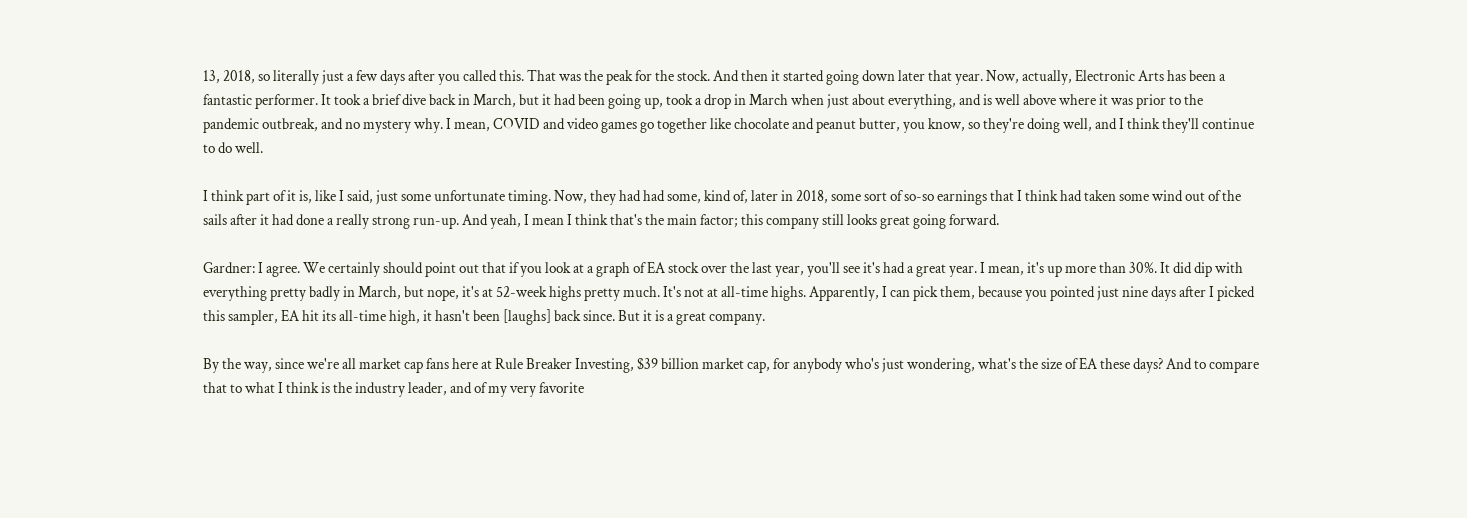13, 2018, so literally just a few days after you called this. That was the peak for the stock. And then it started going down later that year. Now, actually, Electronic Arts has been a fantastic performer. It took a brief dive back in March, but it had been going up, took a drop in March when just about everything, and is well above where it was prior to the pandemic outbreak, and no mystery why. I mean, COVID and video games go together like chocolate and peanut butter, you know, so they're doing well, and I think they'll continue to do well.

I think part of it is, like I said, just some unfortunate timing. Now, they had had some, kind of, later in 2018, some sort of so-so earnings that I think had taken some wind out of the sails after it had done a really strong run-up. And yeah, I mean I think that's the main factor; this company still looks great going forward.

Gardner: I agree. We certainly should point out that if you look at a graph of EA stock over the last year, you'll see it's had a great year. I mean, it's up more than 30%. It did dip with everything pretty badly in March, but nope, it's at 52-week highs pretty much. It's not at all-time highs. Apparently, I can pick them, because you pointed just nine days after I picked this sampler, EA hit its all-time high, it hasn't been [laughs] back since. But it is a great company.

By the way, since we're all market cap fans here at Rule Breaker Investing, $39 billion market cap, for anybody who's just wondering, what's the size of EA these days? And to compare that to what I think is the industry leader, and of my very favorite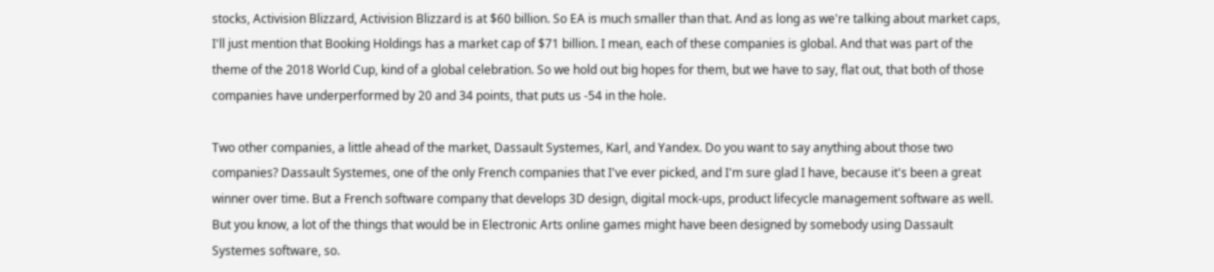stocks, Activision Blizzard, Activision Blizzard is at $60 billion. So EA is much smaller than that. And as long as we're talking about market caps, I'll just mention that Booking Holdings has a market cap of $71 billion. I mean, each of these companies is global. And that was part of the theme of the 2018 World Cup, kind of a global celebration. So we hold out big hopes for them, but we have to say, flat out, that both of those companies have underperformed by 20 and 34 points, that puts us -54 in the hole.

Two other companies, a little ahead of the market, Dassault Systemes, Karl, and Yandex. Do you want to say anything about those two companies? Dassault Systemes, one of the only French companies that I've ever picked, and I'm sure glad I have, because it's been a great winner over time. But a French software company that develops 3D design, digital mock-ups, product lifecycle management software as well. But you know, a lot of the things that would be in Electronic Arts online games might have been designed by somebody using Dassault Systemes software, so.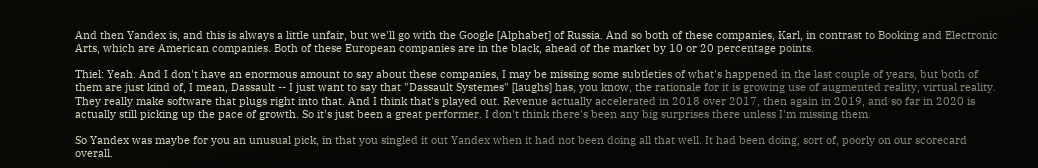And then Yandex is, and this is always a little unfair, but we'll go with the Google [Alphabet] of Russia. And so both of these companies, Karl, in contrast to Booking and Electronic Arts, which are American companies. Both of these European companies are in the black, ahead of the market by 10 or 20 percentage points.

Thiel: Yeah. And I don't have an enormous amount to say about these companies, I may be missing some subtleties of what's happened in the last couple of years, but both of them are just kind of, I mean, Dassault -- I just want to say that "Dassault Systemes" [laughs] has, you know, the rationale for it is growing use of augmented reality, virtual reality. They really make software that plugs right into that. And I think that's played out. Revenue actually accelerated in 2018 over 2017, then again in 2019, and so far in 2020 is actually still picking up the pace of growth. So it's just been a great performer. I don't think there's been any big surprises there unless I'm missing them.

So Yandex was maybe for you an unusual pick, in that you singled it out Yandex when it had not been doing all that well. It had been doing, sort of, poorly on our scorecard overall.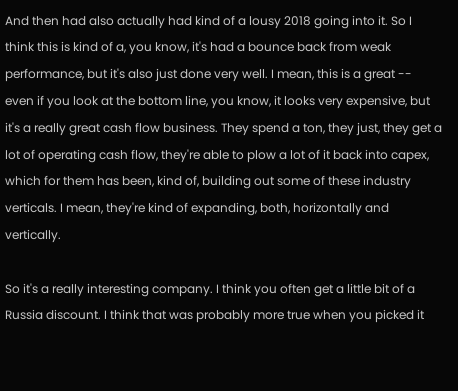And then had also actually had kind of a lousy 2018 going into it. So I think this is kind of a, you know, it's had a bounce back from weak performance, but it's also just done very well. I mean, this is a great -- even if you look at the bottom line, you know, it looks very expensive, but it's a really great cash flow business. They spend a ton, they just, they get a lot of operating cash flow, they're able to plow a lot of it back into capex, which for them has been, kind of, building out some of these industry verticals. I mean, they're kind of expanding, both, horizontally and vertically.

So it's a really interesting company. I think you often get a little bit of a Russia discount. I think that was probably more true when you picked it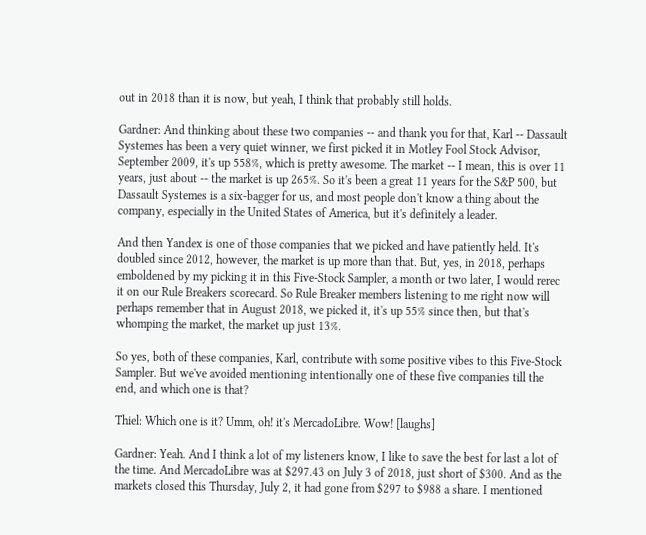out in 2018 than it is now, but yeah, I think that probably still holds.

Gardner: And thinking about these two companies -- and thank you for that, Karl -- Dassault Systemes has been a very quiet winner, we first picked it in Motley Fool Stock Advisor, September 2009, it's up 558%, which is pretty awesome. The market -- I mean, this is over 11 years, just about -- the market is up 265%. So it's been a great 11 years for the S&P 500, but Dassault Systemes is a six-bagger for us, and most people don't know a thing about the company, especially in the United States of America, but it's definitely a leader.

And then Yandex is one of those companies that we picked and have patiently held. It's doubled since 2012, however, the market is up more than that. But, yes, in 2018, perhaps emboldened by my picking it in this Five-Stock Sampler, a month or two later, I would rerec it on our Rule Breakers scorecard. So Rule Breaker members listening to me right now will perhaps remember that in August 2018, we picked it, it's up 55% since then, but that's whomping the market, the market up just 13%.

So yes, both of these companies, Karl, contribute with some positive vibes to this Five-Stock Sampler. But we've avoided mentioning intentionally one of these five companies till the end, and which one is that?

Thiel: Which one is it? Umm, oh! it's MercadoLibre. Wow! [laughs]

Gardner: Yeah. And I think a lot of my listeners know, I like to save the best for last a lot of the time. And MercadoLibre was at $297.43 on July 3 of 2018, just short of $300. And as the markets closed this Thursday, July 2, it had gone from $297 to $988 a share. I mentioned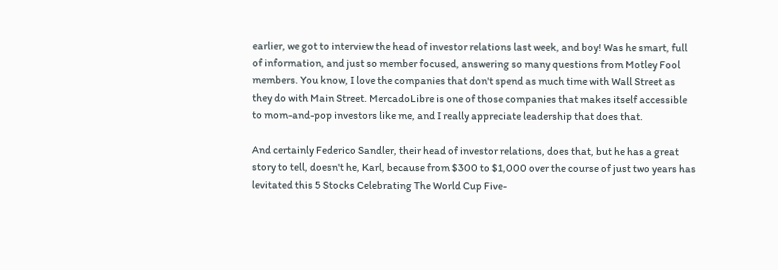earlier, we got to interview the head of investor relations last week, and boy! Was he smart, full of information, and just so member focused, answering so many questions from Motley Fool members. You know, I love the companies that don't spend as much time with Wall Street as they do with Main Street. MercadoLibre is one of those companies that makes itself accessible to mom-and-pop investors like me, and I really appreciate leadership that does that.

And certainly Federico Sandler, their head of investor relations, does that, but he has a great story to tell, doesn't he, Karl, because from $300 to $1,000 over the course of just two years has levitated this 5 Stocks Celebrating The World Cup Five-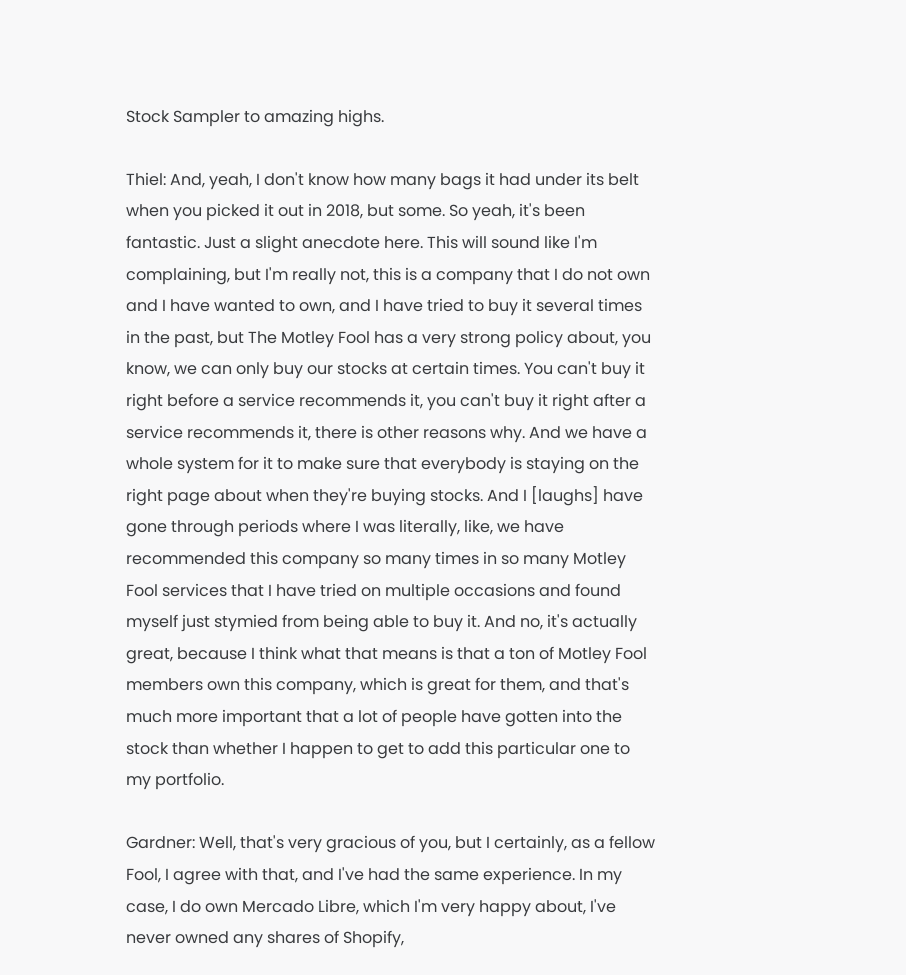Stock Sampler to amazing highs.

Thiel: And, yeah, I don't know how many bags it had under its belt when you picked it out in 2018, but some. So yeah, it's been fantastic. Just a slight anecdote here. This will sound like I'm complaining, but I'm really not, this is a company that I do not own and I have wanted to own, and I have tried to buy it several times in the past, but The Motley Fool has a very strong policy about, you know, we can only buy our stocks at certain times. You can't buy it right before a service recommends it, you can't buy it right after a service recommends it, there is other reasons why. And we have a whole system for it to make sure that everybody is staying on the right page about when they're buying stocks. And I [laughs] have gone through periods where I was literally, like, we have recommended this company so many times in so many Motley Fool services that I have tried on multiple occasions and found myself just stymied from being able to buy it. And no, it's actually great, because I think what that means is that a ton of Motley Fool members own this company, which is great for them, and that's much more important that a lot of people have gotten into the stock than whether I happen to get to add this particular one to my portfolio.

Gardner: Well, that's very gracious of you, but I certainly, as a fellow Fool, I agree with that, and I've had the same experience. In my case, I do own Mercado Libre, which I'm very happy about, I've never owned any shares of Shopify,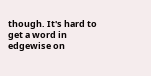though. It's hard to get a word in edgewise on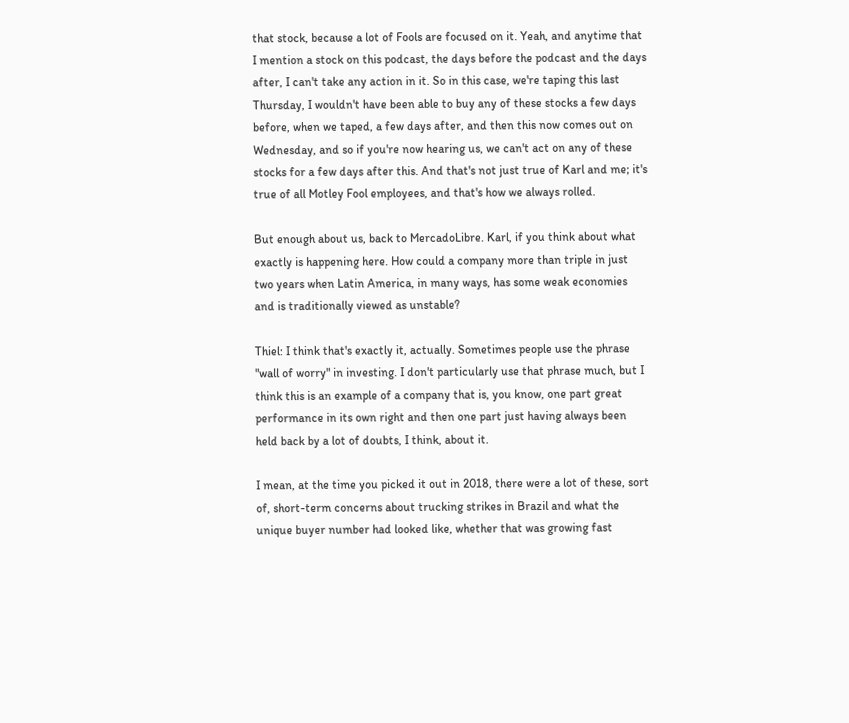that stock, because a lot of Fools are focused on it. Yeah, and anytime that I mention a stock on this podcast, the days before the podcast and the days after, I can't take any action in it. So in this case, we're taping this last Thursday, I wouldn't have been able to buy any of these stocks a few days before, when we taped, a few days after, and then this now comes out on Wednesday, and so if you're now hearing us, we can't act on any of these stocks for a few days after this. And that's not just true of Karl and me; it's true of all Motley Fool employees, and that's how we always rolled.

But enough about us, back to MercadoLibre. Karl, if you think about what exactly is happening here. How could a company more than triple in just two years when Latin America, in many ways, has some weak economies and is traditionally viewed as unstable?

Thiel: I think that's exactly it, actually. Sometimes people use the phrase "wall of worry" in investing. I don't particularly use that phrase much, but I think this is an example of a company that is, you know, one part great performance in its own right and then one part just having always been held back by a lot of doubts, I think, about it.

I mean, at the time you picked it out in 2018, there were a lot of these, sort of, short-term concerns about trucking strikes in Brazil and what the unique buyer number had looked like, whether that was growing fast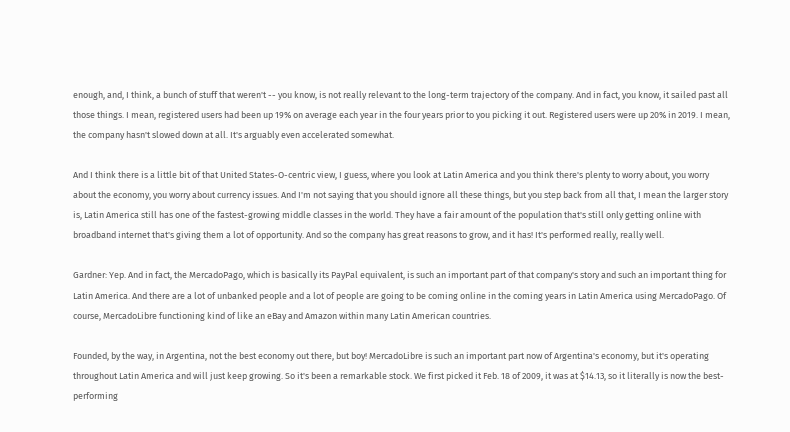enough, and, I think, a bunch of stuff that weren't -- you know, is not really relevant to the long-term trajectory of the company. And in fact, you know, it sailed past all those things. I mean, registered users had been up 19% on average each year in the four years prior to you picking it out. Registered users were up 20% in 2019. I mean, the company hasn't slowed down at all. It's arguably even accelerated somewhat.

And I think there is a little bit of that United States-O-centric view, I guess, where you look at Latin America and you think there's plenty to worry about, you worry about the economy, you worry about currency issues. And I'm not saying that you should ignore all these things, but you step back from all that, I mean the larger story is, Latin America still has one of the fastest-growing middle classes in the world. They have a fair amount of the population that's still only getting online with broadband internet that's giving them a lot of opportunity. And so the company has great reasons to grow, and it has! It's performed really, really well.

Gardner: Yep. And in fact, the MercadoPago, which is basically its PayPal equivalent, is such an important part of that company's story and such an important thing for Latin America. And there are a lot of unbanked people and a lot of people are going to be coming online in the coming years in Latin America using MercadoPago. Of course, MercadoLibre functioning kind of like an eBay and Amazon within many Latin American countries.

Founded, by the way, in Argentina, not the best economy out there, but boy! MercadoLibre is such an important part now of Argentina's economy, but it's operating throughout Latin America and will just keep growing. So it's been a remarkable stock. We first picked it Feb. 18 of 2009, it was at $14.13, so it literally is now the best-performing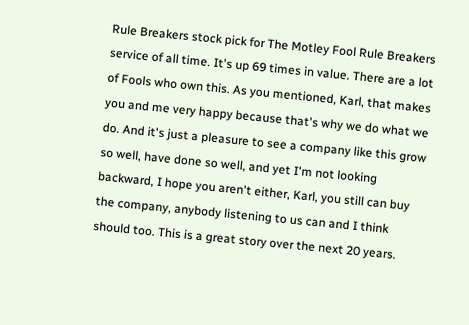Rule Breakers stock pick for The Motley Fool Rule Breakers service of all time. It's up 69 times in value. There are a lot of Fools who own this. As you mentioned, Karl, that makes you and me very happy because that's why we do what we do. And it's just a pleasure to see a company like this grow so well, have done so well, and yet I'm not looking backward, I hope you aren't either, Karl, you still can buy the company, anybody listening to us can and I think should too. This is a great story over the next 20 years.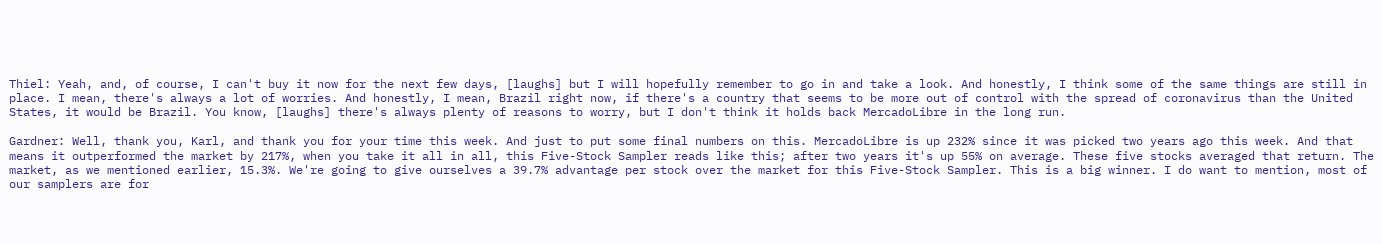Thiel: Yeah, and, of course, I can't buy it now for the next few days, [laughs] but I will hopefully remember to go in and take a look. And honestly, I think some of the same things are still in place. I mean, there's always a lot of worries. And honestly, I mean, Brazil right now, if there's a country that seems to be more out of control with the spread of coronavirus than the United States, it would be Brazil. You know, [laughs] there's always plenty of reasons to worry, but I don't think it holds back MercadoLibre in the long run.

Gardner: Well, thank you, Karl, and thank you for your time this week. And just to put some final numbers on this. MercadoLibre is up 232% since it was picked two years ago this week. And that means it outperformed the market by 217%, when you take it all in all, this Five-Stock Sampler reads like this; after two years it's up 55% on average. These five stocks averaged that return. The market, as we mentioned earlier, 15.3%. We're going to give ourselves a 39.7% advantage per stock over the market for this Five-Stock Sampler. This is a big winner. I do want to mention, most of our samplers are for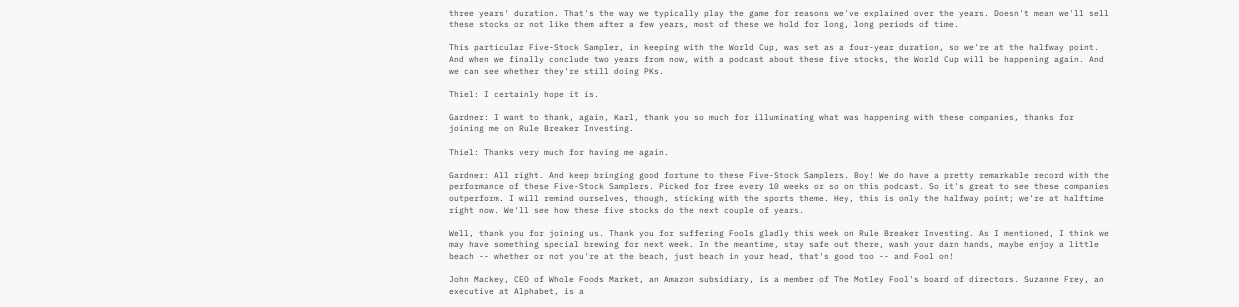three years' duration. That's the way we typically play the game for reasons we've explained over the years. Doesn't mean we'll sell these stocks or not like them after a few years, most of these we hold for long, long periods of time.

This particular Five-Stock Sampler, in keeping with the World Cup, was set as a four-year duration, so we're at the halfway point. And when we finally conclude two years from now, with a podcast about these five stocks, the World Cup will be happening again. And we can see whether they're still doing PKs.

Thiel: I certainly hope it is.

Gardner: I want to thank, again, Karl, thank you so much for illuminating what was happening with these companies, thanks for joining me on Rule Breaker Investing.

Thiel: Thanks very much for having me again.

Gardner: All right. And keep bringing good fortune to these Five-Stock Samplers. Boy! We do have a pretty remarkable record with the performance of these Five-Stock Samplers. Picked for free every 10 weeks or so on this podcast. So it's great to see these companies outperform. I will remind ourselves, though, sticking with the sports theme. Hey, this is only the halfway point; we're at halftime right now. We'll see how these five stocks do the next couple of years.

Well, thank you for joining us. Thank you for suffering Fools gladly this week on Rule Breaker Investing. As I mentioned, I think we may have something special brewing for next week. In the meantime, stay safe out there, wash your darn hands, maybe enjoy a little beach -- whether or not you're at the beach, just beach in your head, that's good too -- and Fool on!

John Mackey, CEO of Whole Foods Market, an Amazon subsidiary, is a member of The Motley Fool's board of directors. Suzanne Frey, an executive at Alphabet, is a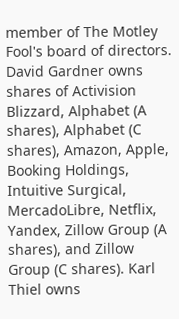member of The Motley Fool's board of directors. David Gardner owns shares of Activision Blizzard, Alphabet (A shares), Alphabet (C shares), Amazon, Apple, Booking Holdings, Intuitive Surgical, MercadoLibre, Netflix, Yandex, Zillow Group (A shares), and Zillow Group (C shares). Karl Thiel owns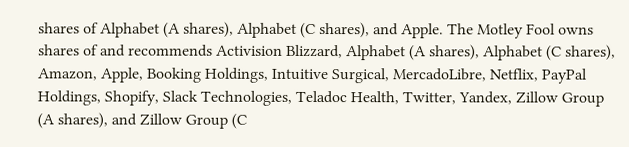shares of Alphabet (A shares), Alphabet (C shares), and Apple. The Motley Fool owns shares of and recommends Activision Blizzard, Alphabet (A shares), Alphabet (C shares), Amazon, Apple, Booking Holdings, Intuitive Surgical, MercadoLibre, Netflix, PayPal Holdings, Shopify, Slack Technologies, Teladoc Health, Twitter, Yandex, Zillow Group (A shares), and Zillow Group (C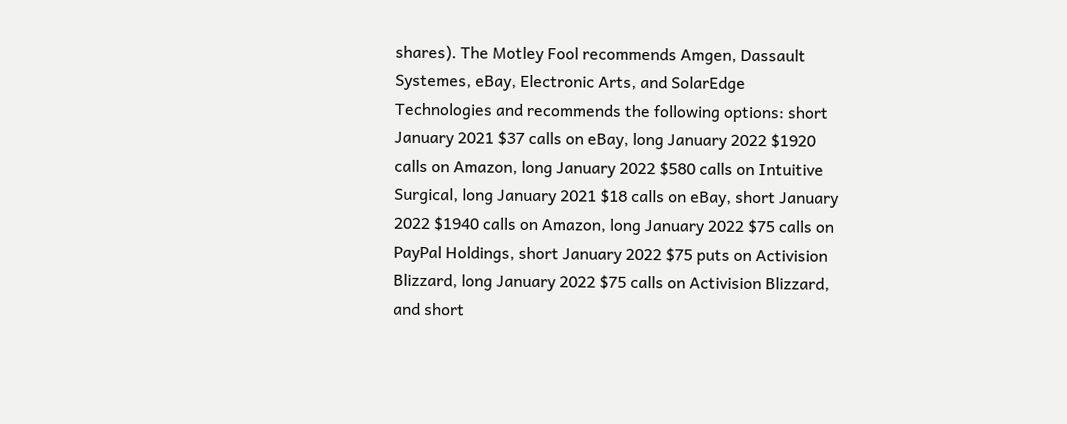shares). The Motley Fool recommends Amgen, Dassault Systemes, eBay, Electronic Arts, and SolarEdge Technologies and recommends the following options: short January 2021 $37 calls on eBay, long January 2022 $1920 calls on Amazon, long January 2022 $580 calls on Intuitive Surgical, long January 2021 $18 calls on eBay, short January 2022 $1940 calls on Amazon, long January 2022 $75 calls on PayPal Holdings, short January 2022 $75 puts on Activision Blizzard, long January 2022 $75 calls on Activision Blizzard, and short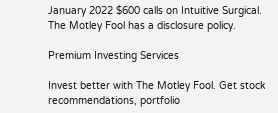January 2022 $600 calls on Intuitive Surgical. The Motley Fool has a disclosure policy.

Premium Investing Services

Invest better with The Motley Fool. Get stock recommendations, portfolio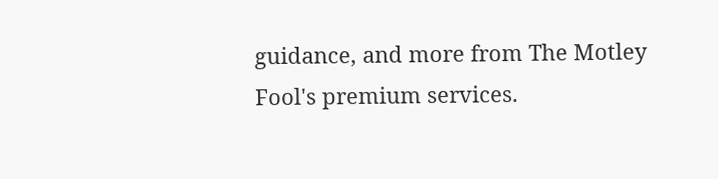guidance, and more from The Motley Fool's premium services.